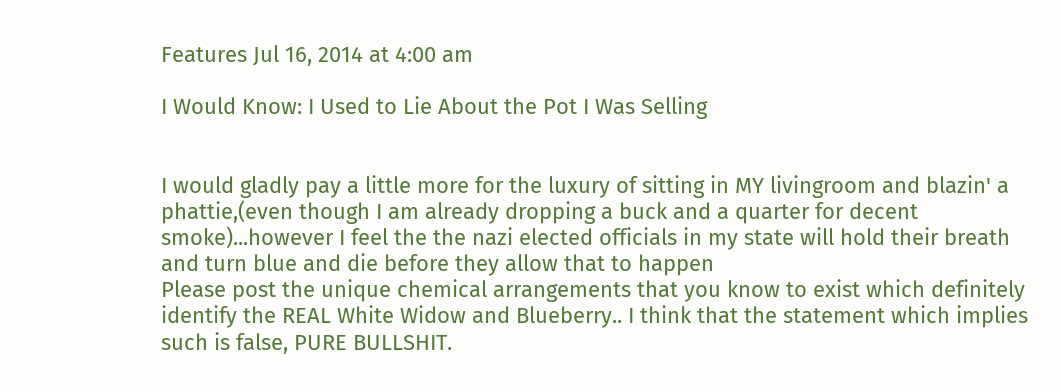Features Jul 16, 2014 at 4:00 am

I Would Know: I Used to Lie About the Pot I Was Selling


I would gladly pay a little more for the luxury of sitting in MY livingroom and blazin' a phattie,(even though I am already dropping a buck and a quarter for decent smoke)...however I feel the the nazi elected officials in my state will hold their breath and turn blue and die before they allow that to happen
Please post the unique chemical arrangements that you know to exist which definitely identify the REAL White Widow and Blueberry.. I think that the statement which implies such is false, PURE BULLSHIT.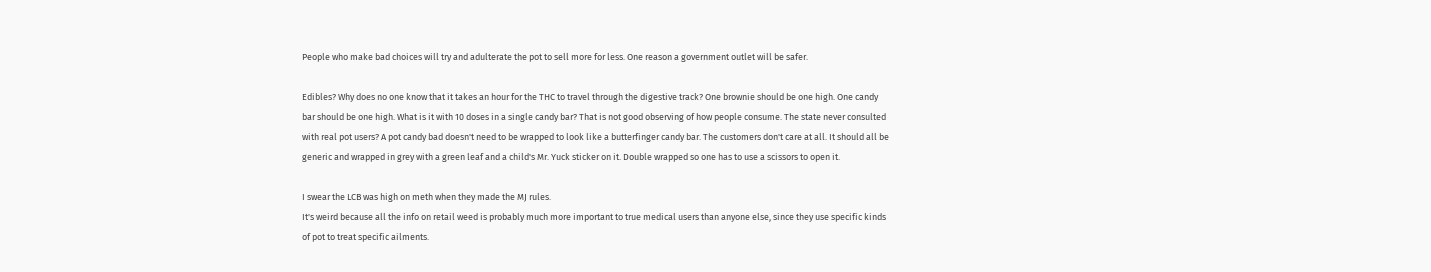People who make bad choices will try and adulterate the pot to sell more for less. One reason a government outlet will be safer.

Edibles? Why does no one know that it takes an hour for the THC to travel through the digestive track? One brownie should be one high. One candy bar should be one high. What is it with 10 doses in a single candy bar? That is not good observing of how people consume. The state never consulted with real pot users? A pot candy bad doesn't need to be wrapped to look like a butterfinger candy bar. The customers don't care at all. It should all be generic and wrapped in grey with a green leaf and a child's Mr. Yuck sticker on it. Double wrapped so one has to use a scissors to open it.

I swear the LCB was high on meth when they made the MJ rules.
It's weird because all the info on retail weed is probably much more important to true medical users than anyone else, since they use specific kinds of pot to treat specific ailments.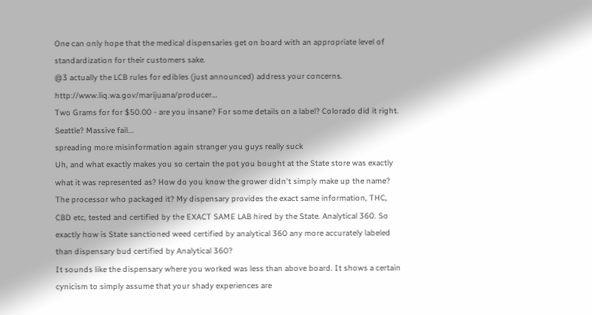One can only hope that the medical dispensaries get on board with an appropriate level of standardization for their customers sake.
@3 actually the LCB rules for edibles (just announced) address your concerns. http://www.liq.wa.gov/marijuana/producer…
Two Grams for for $50.00 - are you insane? For some details on a label? Colorado did it right. Seattle? Massive fail...
spreading more misinformation again stranger you guys really suck
Uh, and what exactly makes you so certain the pot you bought at the State store was exactly what it was represented as? How do you know the grower didn't simply make up the name? The processor who packaged it? My dispensary provides the exact same information, THC, CBD etc, tested and certified by the EXACT SAME LAB hired by the State. Analytical 360. So exactly how is State sanctioned weed certified by analytical 360 any more accurately labeled than dispensary bud certified by Analytical 360?
It sounds like the dispensary where you worked was less than above board. It shows a certain cynicism to simply assume that your shady experiences are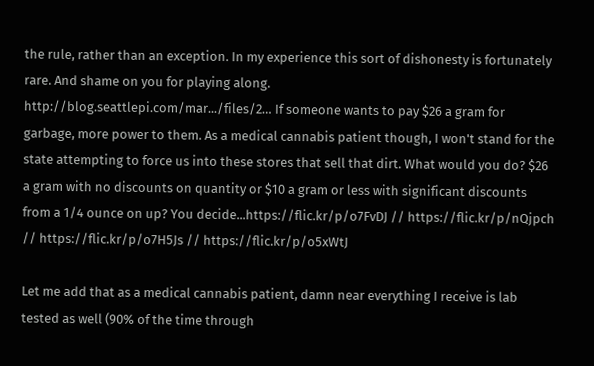the rule, rather than an exception. In my experience this sort of dishonesty is fortunately rare. And shame on you for playing along.
http://blog.seattlepi.com/mar.../files/2… If someone wants to pay $26 a gram for garbage, more power to them. As a medical cannabis patient though, I won't stand for the state attempting to force us into these stores that sell that dirt. What would you do? $26 a gram with no discounts on quantity or $10 a gram or less with significant discounts from a 1/4 ounce on up? You decide...https://flic.kr/p/o7FvDJ // https://flic.kr/p/nQjpch // https://flic.kr/p/o7H5Js // https://flic.kr/p/o5xWtJ

Let me add that as a medical cannabis patient, damn near everything I receive is lab tested as well (90% of the time through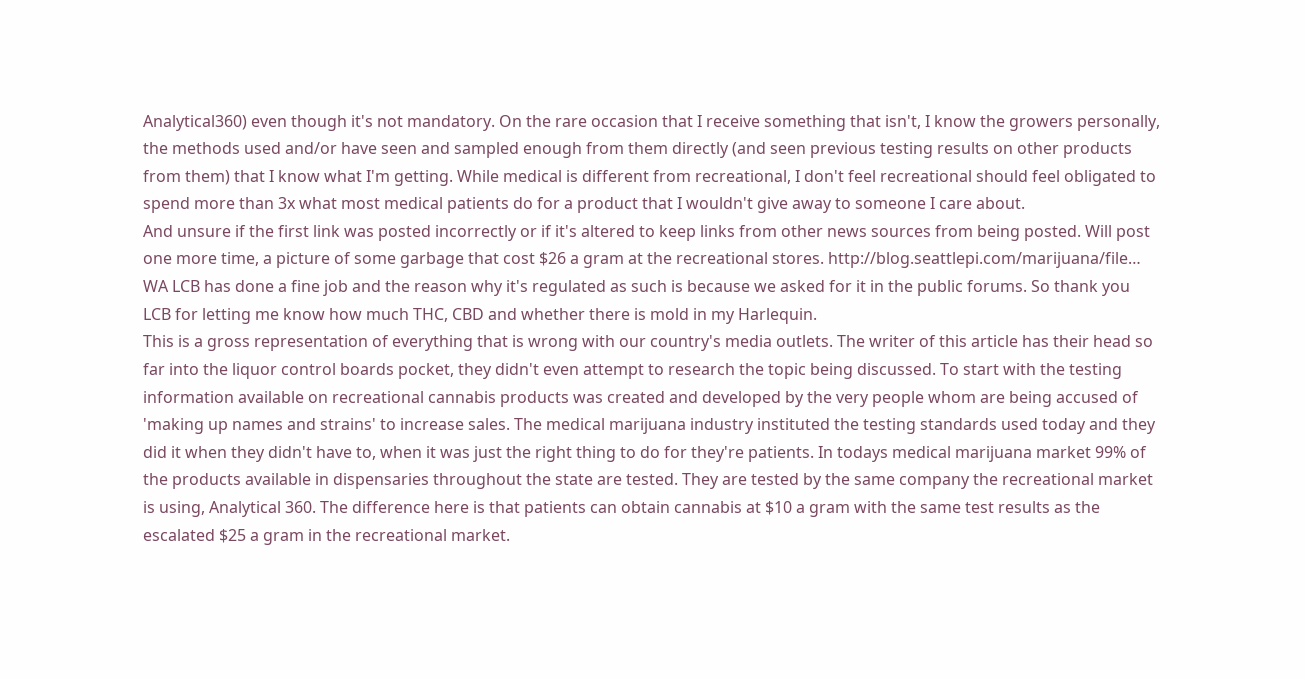Analytical360) even though it's not mandatory. On the rare occasion that I receive something that isn't, I know the growers personally, the methods used and/or have seen and sampled enough from them directly (and seen previous testing results on other products from them) that I know what I'm getting. While medical is different from recreational, I don't feel recreational should feel obligated to spend more than 3x what most medical patients do for a product that I wouldn't give away to someone I care about.
And unsure if the first link was posted incorrectly or if it's altered to keep links from other news sources from being posted. Will post one more time, a picture of some garbage that cost $26 a gram at the recreational stores. http://blog.seattlepi.com/marijuana/file…
WA LCB has done a fine job and the reason why it's regulated as such is because we asked for it in the public forums. So thank you LCB for letting me know how much THC, CBD and whether there is mold in my Harlequin.
This is a gross representation of everything that is wrong with our country's media outlets. The writer of this article has their head so far into the liquor control boards pocket, they didn't even attempt to research the topic being discussed. To start with the testing information available on recreational cannabis products was created and developed by the very people whom are being accused of 'making up names and strains' to increase sales. The medical marijuana industry instituted the testing standards used today and they did it when they didn't have to, when it was just the right thing to do for they're patients. In todays medical marijuana market 99% of the products available in dispensaries throughout the state are tested. They are tested by the same company the recreational market is using, Analytical 360. The difference here is that patients can obtain cannabis at $10 a gram with the same test results as the escalated $25 a gram in the recreational market.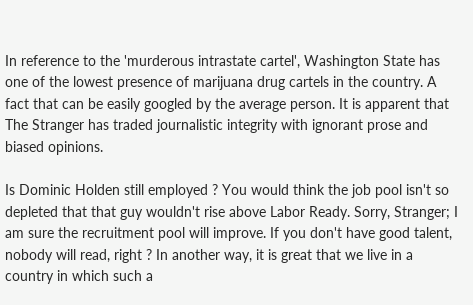In reference to the 'murderous intrastate cartel', Washington State has one of the lowest presence of marijuana drug cartels in the country. A fact that can be easily googled by the average person. It is apparent that The Stranger has traded journalistic integrity with ignorant prose and biased opinions.

Is Dominic Holden still employed ? You would think the job pool isn't so depleted that that guy wouldn't rise above Labor Ready. Sorry, Stranger; I am sure the recruitment pool will improve. If you don't have good talent, nobody will read, right ? In another way, it is great that we live in a country in which such a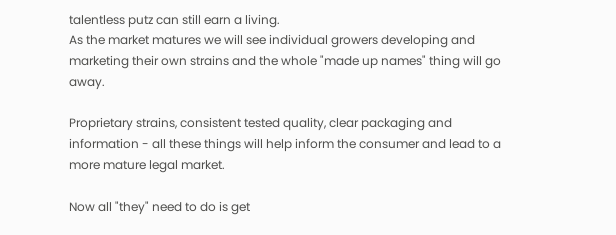talentless putz can still earn a living.
As the market matures we will see individual growers developing and marketing their own strains and the whole "made up names" thing will go away.

Proprietary strains, consistent tested quality, clear packaging and information - all these things will help inform the consumer and lead to a more mature legal market.

Now all "they" need to do is get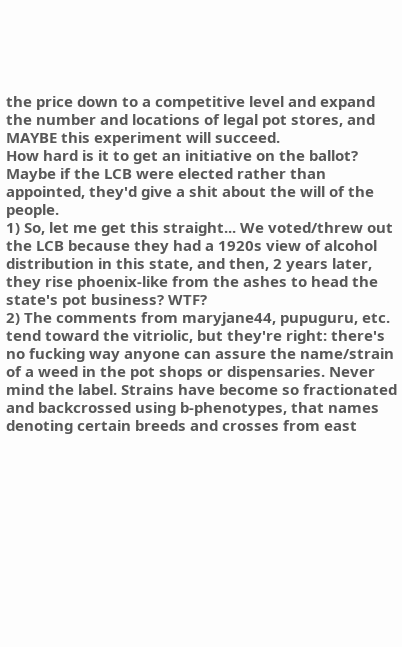the price down to a competitive level and expand the number and locations of legal pot stores, and MAYBE this experiment will succeed.
How hard is it to get an initiative on the ballot? Maybe if the LCB were elected rather than appointed, they'd give a shit about the will of the people.
1) So, let me get this straight... We voted/threw out the LCB because they had a 1920s view of alcohol distribution in this state, and then, 2 years later, they rise phoenix-like from the ashes to head the state's pot business? WTF?
2) The comments from maryjane44, pupuguru, etc. tend toward the vitriolic, but they're right: there's no fucking way anyone can assure the name/strain of a weed in the pot shops or dispensaries. Never mind the label. Strains have become so fractionated and backcrossed using b-phenotypes, that names denoting certain breeds and crosses from east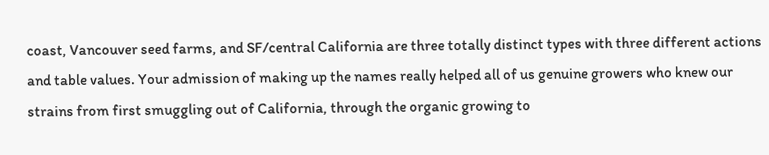coast, Vancouver seed farms, and SF/central California are three totally distinct types with three different actions and table values. Your admission of making up the names really helped all of us genuine growers who knew our strains from first smuggling out of California, through the organic growing to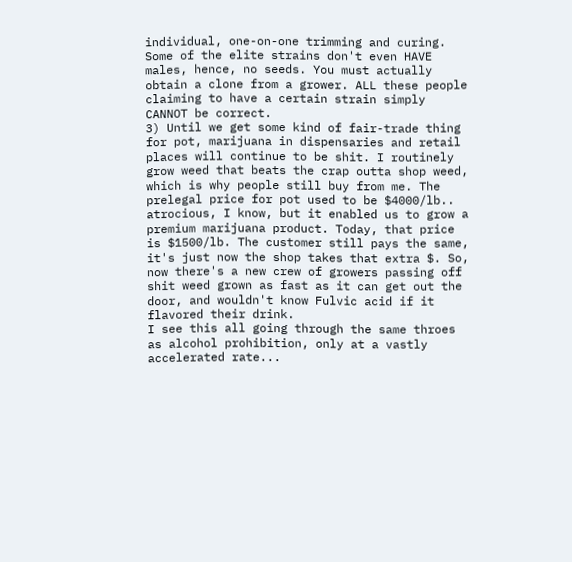individual, one-on-one trimming and curing. Some of the elite strains don't even HAVE males, hence, no seeds. You must actually obtain a clone from a grower. ALL these people claiming to have a certain strain simply CANNOT be correct.
3) Until we get some kind of fair-trade thing for pot, marijuana in dispensaries and retail places will continue to be shit. I routinely grow weed that beats the crap outta shop weed, which is why people still buy from me. The prelegal price for pot used to be $4000/lb.. atrocious, I know, but it enabled us to grow a premium marijuana product. Today, that price is $1500/lb. The customer still pays the same, it's just now the shop takes that extra $. So, now there's a new crew of growers passing off shit weed grown as fast as it can get out the door, and wouldn't know Fulvic acid if it flavored their drink.
I see this all going through the same throes as alcohol prohibition, only at a vastly accelerated rate...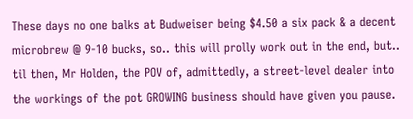These days no one balks at Budweiser being $4.50 a six pack & a decent microbrew @ 9-10 bucks, so.. this will prolly work out in the end, but.. til then, Mr Holden, the POV of, admittedly, a street-level dealer into the workings of the pot GROWING business should have given you pause.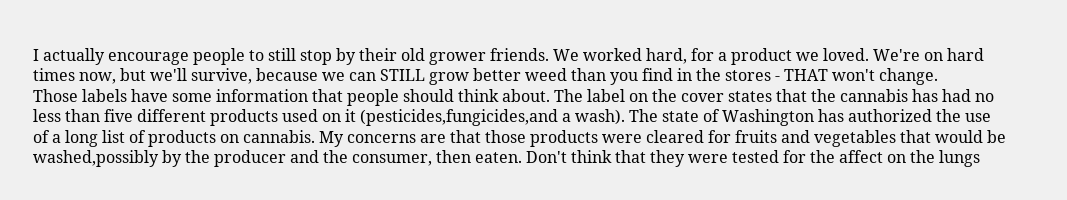I actually encourage people to still stop by their old grower friends. We worked hard, for a product we loved. We're on hard times now, but we'll survive, because we can STILL grow better weed than you find in the stores - THAT won't change.
Those labels have some information that people should think about. The label on the cover states that the cannabis has had no less than five different products used on it (pesticides,fungicides,and a wash). The state of Washington has authorized the use of a long list of products on cannabis. My concerns are that those products were cleared for fruits and vegetables that would be washed,possibly by the producer and the consumer, then eaten. Don't think that they were tested for the affect on the lungs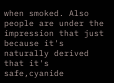when smoked. Also people are under the impression that just because it's naturally derived that it's safe,cyanide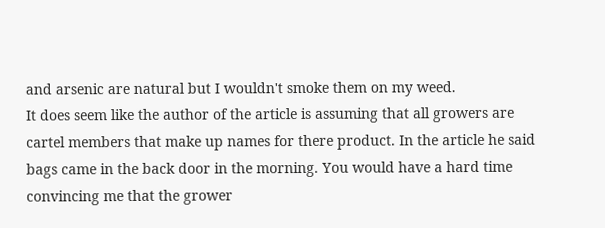and arsenic are natural but I wouldn't smoke them on my weed.
It does seem like the author of the article is assuming that all growers are cartel members that make up names for there product. In the article he said bags came in the back door in the morning. You would have a hard time convincing me that the grower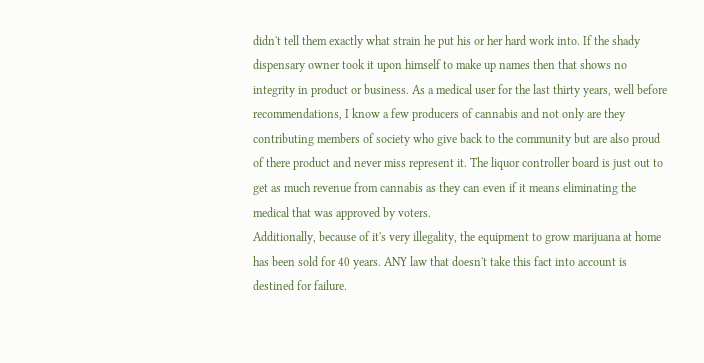didn't tell them exactly what strain he put his or her hard work into. If the shady dispensary owner took it upon himself to make up names then that shows no integrity in product or business. As a medical user for the last thirty years, well before recommendations, I know a few producers of cannabis and not only are they contributing members of society who give back to the community but are also proud of there product and never miss represent it. The liquor controller board is just out to get as much revenue from cannabis as they can even if it means eliminating the medical that was approved by voters.
Additionally, because of it's very illegality, the equipment to grow marijuana at home has been sold for 40 years. ANY law that doesn't take this fact into account is destined for failure.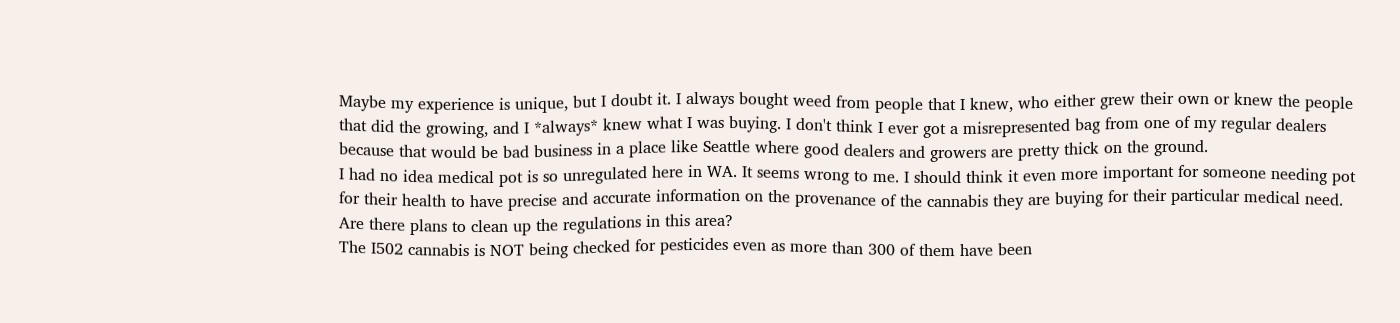Maybe my experience is unique, but I doubt it. I always bought weed from people that I knew, who either grew their own or knew the people that did the growing, and I *always* knew what I was buying. I don't think I ever got a misrepresented bag from one of my regular dealers because that would be bad business in a place like Seattle where good dealers and growers are pretty thick on the ground.
I had no idea medical pot is so unregulated here in WA. It seems wrong to me. I should think it even more important for someone needing pot for their health to have precise and accurate information on the provenance of the cannabis they are buying for their particular medical need. Are there plans to clean up the regulations in this area?
The I502 cannabis is NOT being checked for pesticides even as more than 300 of them have been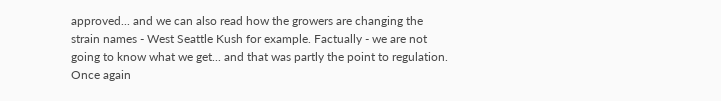approved... and we can also read how the growers are changing the strain names - West Seattle Kush for example. Factually - we are not going to know what we get... and that was partly the point to regulation. Once again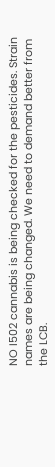NO I502 cannabis is being checked for the pesticides. Strain names are being changed. We need to demand better from the LCB.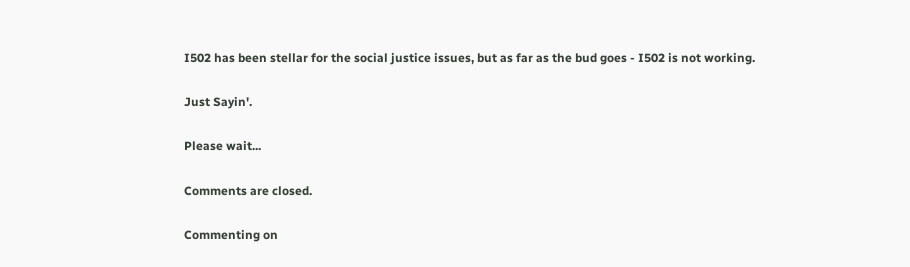I502 has been stellar for the social justice issues, but as far as the bud goes - I502 is not working.

Just Sayin'.

Please wait...

Comments are closed.

Commenting on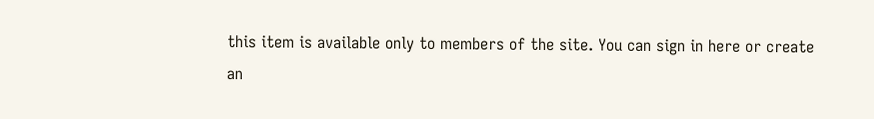this item is available only to members of the site. You can sign in here or create an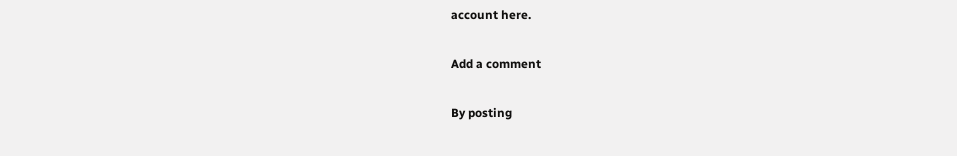account here.

Add a comment

By posting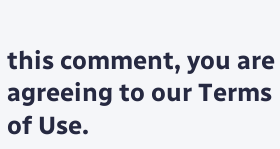this comment, you are agreeing to our Terms of Use.